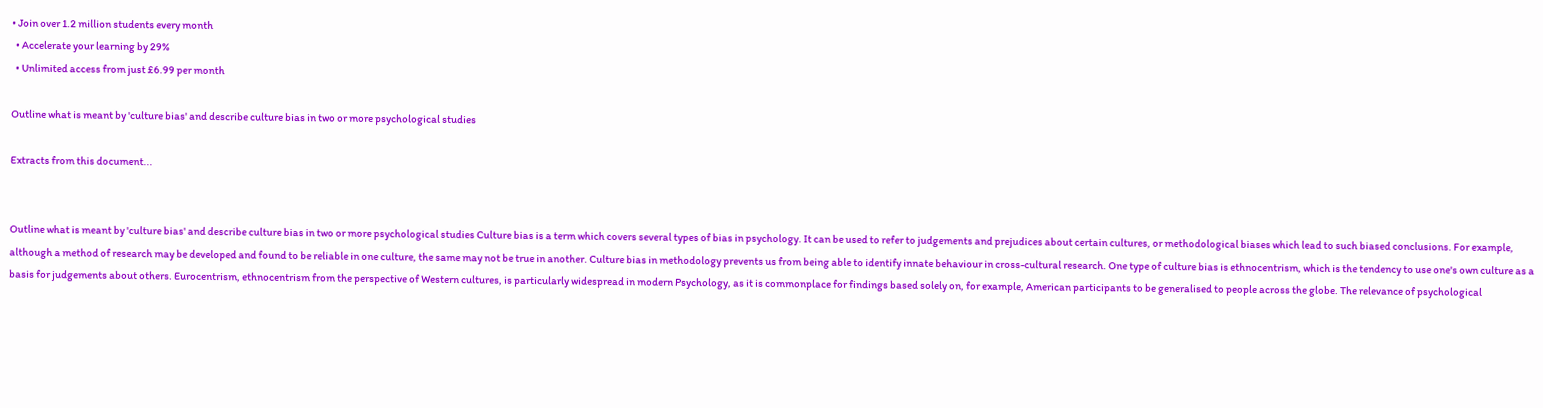• Join over 1.2 million students every month
  • Accelerate your learning by 29%
  • Unlimited access from just £6.99 per month

Outline what is meant by 'culture bias' and describe culture bias in two or more psychological studies

Extracts from this document...


Outline what is meant by 'culture bias' and describe culture bias in two or more psychological studies Culture bias is a term which covers several types of bias in psychology. It can be used to refer to judgements and prejudices about certain cultures, or methodological biases which lead to such biased conclusions. For example, although a method of research may be developed and found to be reliable in one culture, the same may not be true in another. Culture bias in methodology prevents us from being able to identify innate behaviour in cross-cultural research. One type of culture bias is ethnocentrism, which is the tendency to use one's own culture as a basis for judgements about others. Eurocentrism, ethnocentrism from the perspective of Western cultures, is particularly widespread in modern Psychology, as it is commonplace for findings based solely on, for example, American participants to be generalised to people across the globe. The relevance of psychological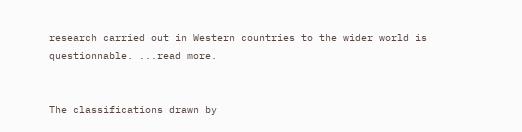research carried out in Western countries to the wider world is questionnable. ...read more.


The classifications drawn by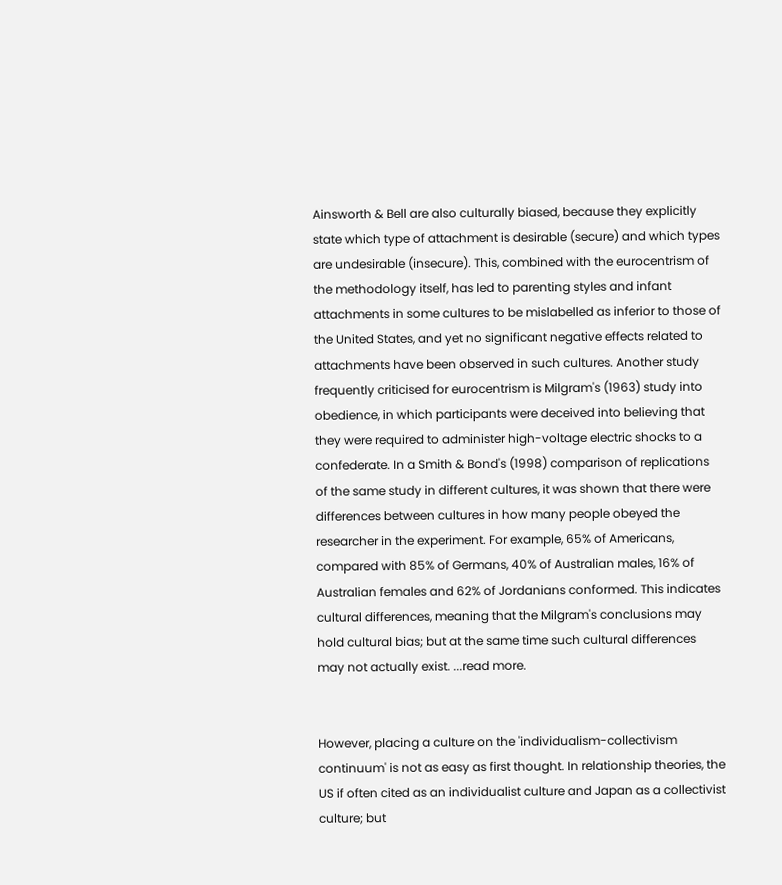Ainsworth & Bell are also culturally biased, because they explicitly state which type of attachment is desirable (secure) and which types are undesirable (insecure). This, combined with the eurocentrism of the methodology itself, has led to parenting styles and infant attachments in some cultures to be mislabelled as inferior to those of the United States, and yet no significant negative effects related to attachments have been observed in such cultures. Another study frequently criticised for eurocentrism is Milgram's (1963) study into obedience, in which participants were deceived into believing that they were required to administer high-voltage electric shocks to a confederate. In a Smith & Bond's (1998) comparison of replications of the same study in different cultures, it was shown that there were differences between cultures in how many people obeyed the researcher in the experiment. For example, 65% of Americans, compared with 85% of Germans, 40% of Australian males, 16% of Australian females and 62% of Jordanians conformed. This indicates cultural differences, meaning that the Milgram's conclusions may hold cultural bias; but at the same time such cultural differences may not actually exist. ...read more.


However, placing a culture on the 'individualism-collectivism continuum' is not as easy as first thought. In relationship theories, the US if often cited as an individualist culture and Japan as a collectivist culture; but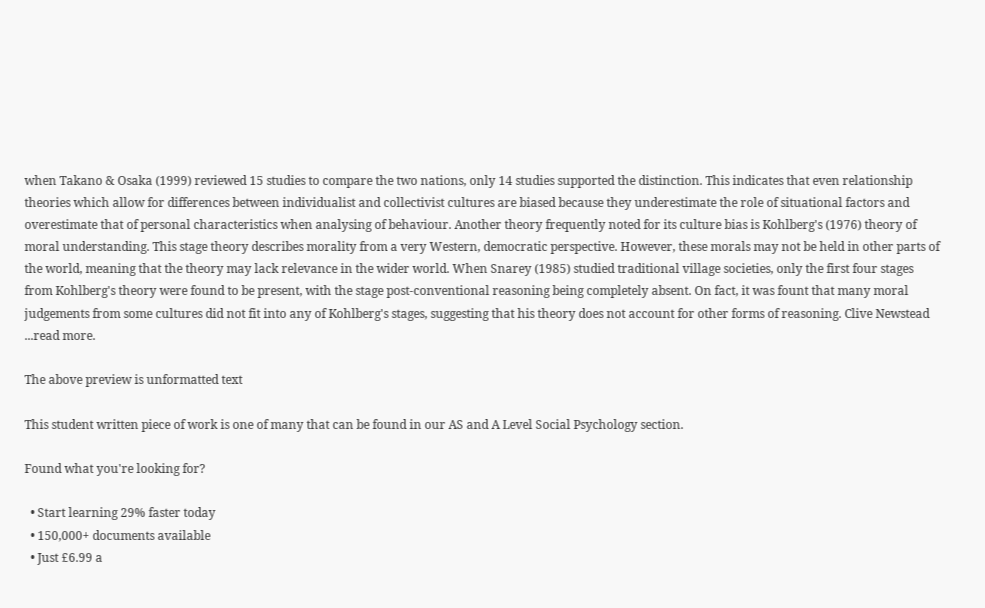when Takano & Osaka (1999) reviewed 15 studies to compare the two nations, only 14 studies supported the distinction. This indicates that even relationship theories which allow for differences between individualist and collectivist cultures are biased because they underestimate the role of situational factors and overestimate that of personal characteristics when analysing of behaviour. Another theory frequently noted for its culture bias is Kohlberg's (1976) theory of moral understanding. This stage theory describes morality from a very Western, democratic perspective. However, these morals may not be held in other parts of the world, meaning that the theory may lack relevance in the wider world. When Snarey (1985) studied traditional village societies, only the first four stages from Kohlberg's theory were found to be present, with the stage post-conventional reasoning being completely absent. On fact, it was fount that many moral judgements from some cultures did not fit into any of Kohlberg's stages, suggesting that his theory does not account for other forms of reasoning. Clive Newstead ...read more.

The above preview is unformatted text

This student written piece of work is one of many that can be found in our AS and A Level Social Psychology section.

Found what you're looking for?

  • Start learning 29% faster today
  • 150,000+ documents available
  • Just £6.99 a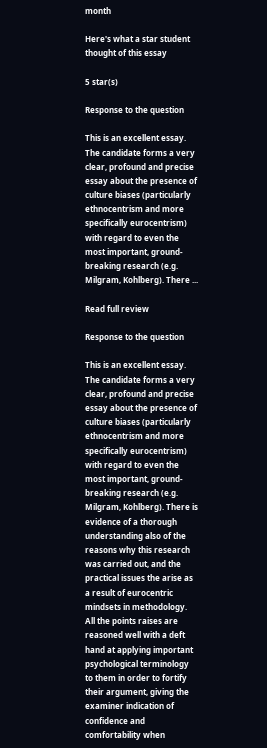month

Here's what a star student thought of this essay

5 star(s)

Response to the question

This is an excellent essay. The candidate forms a very clear, profound and precise essay about the presence of culture biases (particularly ethnocentrism and more specifically eurocentrism) with regard to even the most important, ground-breaking research (e.g. Milgram, Kohlberg). There ...

Read full review

Response to the question

This is an excellent essay. The candidate forms a very clear, profound and precise essay about the presence of culture biases (particularly ethnocentrism and more specifically eurocentrism) with regard to even the most important, ground-breaking research (e.g. Milgram, Kohlberg). There is evidence of a thorough understanding also of the reasons why this research was carried out, and the practical issues the arise as a result of eurocentric mindsets in methodology. All the points raises are reasoned well with a deft hand at applying important psychological terminology to them in order to fortify their argument, giving the examiner indication of confidence and comfortability when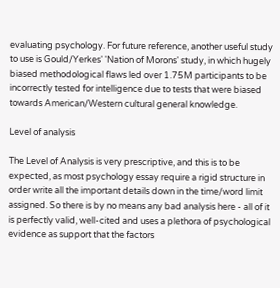evaluating psychology. For future reference, another useful study to use is Gould/Yerkes' 'Nation of Morons' study, in which hugely biased methodological flaws led over 1.75M participants to be incorrectly tested for intelligence due to tests that were biased towards American/Western cultural general knowledge.

Level of analysis

The Level of Analysis is very prescriptive, and this is to be expected, as most psychology essay require a rigid structure in order write all the important details down in the time/word limit assigned. So there is by no means any bad analysis here - all of it is perfectly valid, well-cited and uses a plethora of psychological evidence as support that the factors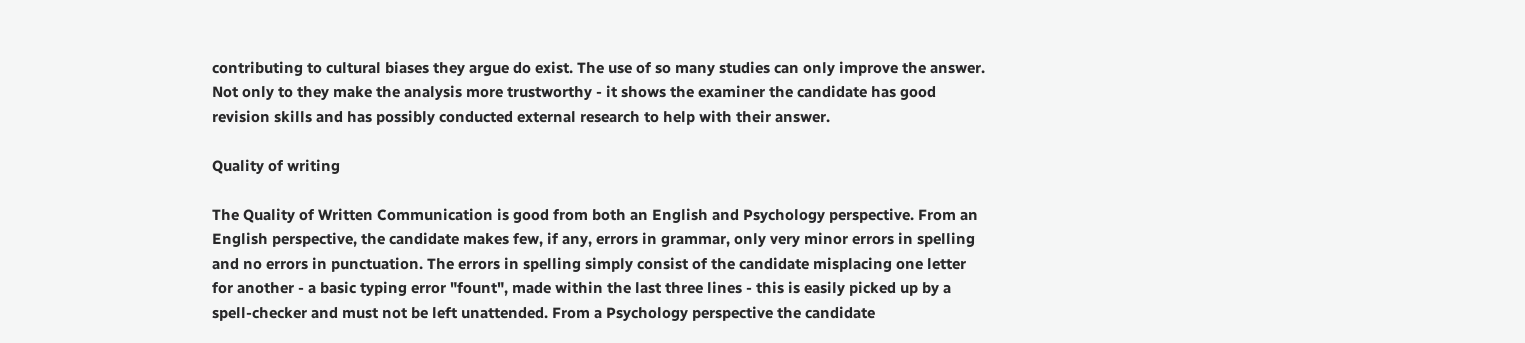contributing to cultural biases they argue do exist. The use of so many studies can only improve the answer. Not only to they make the analysis more trustworthy - it shows the examiner the candidate has good revision skills and has possibly conducted external research to help with their answer.

Quality of writing

The Quality of Written Communication is good from both an English and Psychology perspective. From an English perspective, the candidate makes few, if any, errors in grammar, only very minor errors in spelling and no errors in punctuation. The errors in spelling simply consist of the candidate misplacing one letter for another - a basic typing error "fount", made within the last three lines - this is easily picked up by a spell-checker and must not be left unattended. From a Psychology perspective the candidate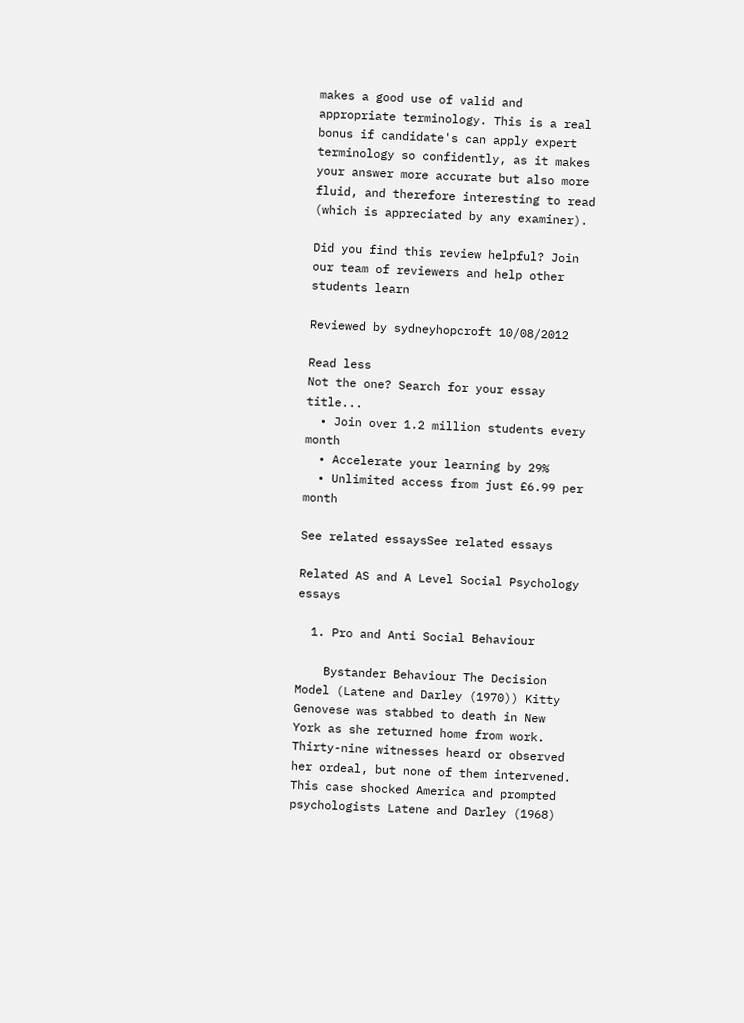makes a good use of valid and appropriate terminology. This is a real bonus if candidate's can apply expert terminology so confidently, as it makes your answer more accurate but also more fluid, and therefore interesting to read (which is appreciated by any examiner).

Did you find this review helpful? Join our team of reviewers and help other students learn

Reviewed by sydneyhopcroft 10/08/2012

Read less
Not the one? Search for your essay title...
  • Join over 1.2 million students every month
  • Accelerate your learning by 29%
  • Unlimited access from just £6.99 per month

See related essaysSee related essays

Related AS and A Level Social Psychology essays

  1. Pro and Anti Social Behaviour

    Bystander Behaviour The Decision Model (Latene and Darley (1970)) Kitty Genovese was stabbed to death in New York as she returned home from work. Thirty-nine witnesses heard or observed her ordeal, but none of them intervened. This case shocked America and prompted psychologists Latene and Darley (1968)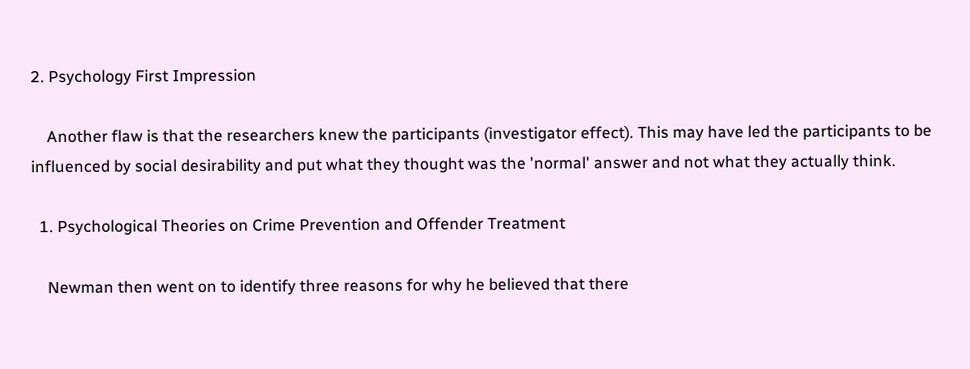2. Psychology First Impression

    Another flaw is that the researchers knew the participants (investigator effect). This may have led the participants to be influenced by social desirability and put what they thought was the 'normal' answer and not what they actually think.

  1. Psychological Theories on Crime Prevention and Offender Treatment

    Newman then went on to identify three reasons for why he believed that there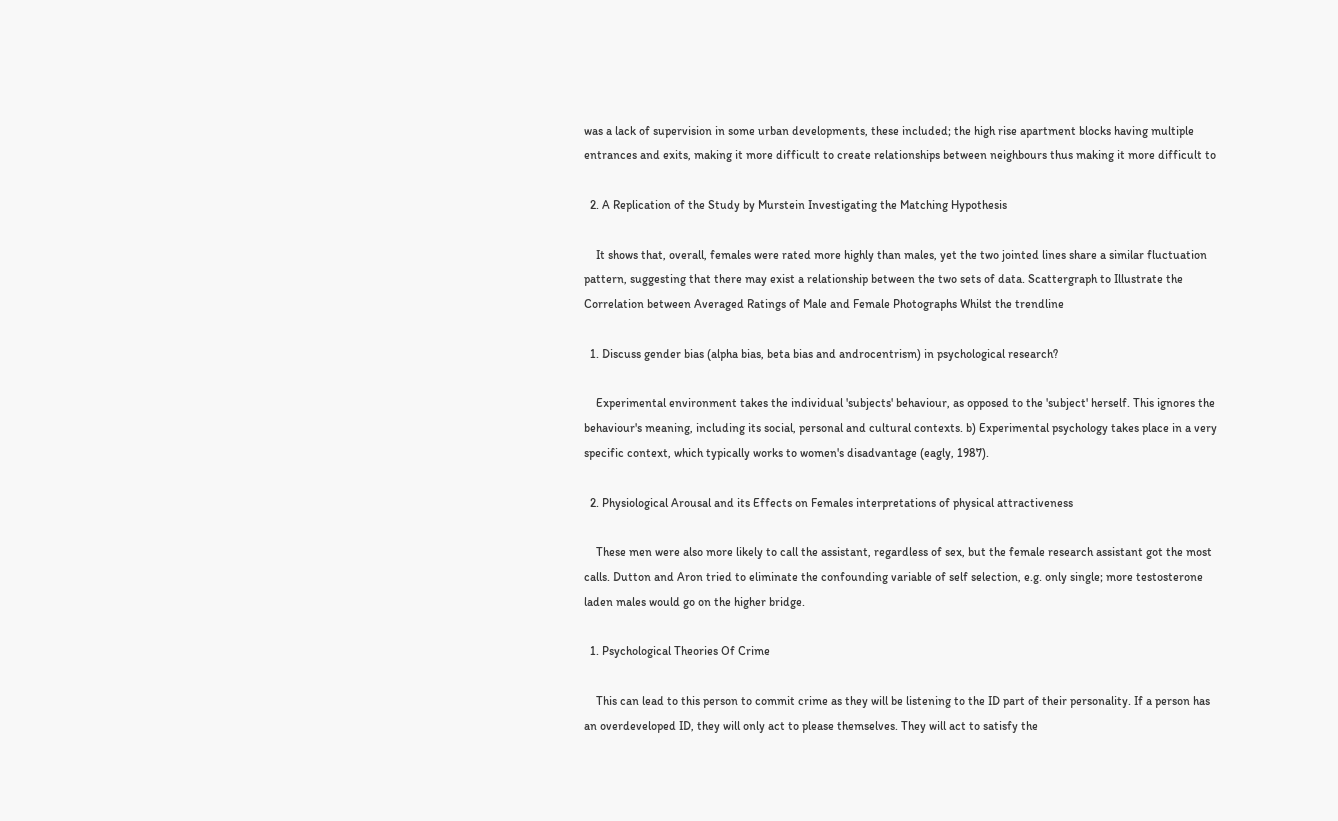was a lack of supervision in some urban developments, these included; the high rise apartment blocks having multiple entrances and exits, making it more difficult to create relationships between neighbours thus making it more difficult to

  2. A Replication of the Study by Murstein Investigating the Matching Hypothesis

    It shows that, overall, females were rated more highly than males, yet the two jointed lines share a similar fluctuation pattern, suggesting that there may exist a relationship between the two sets of data. Scattergraph to Illustrate the Correlation between Averaged Ratings of Male and Female Photographs Whilst the trendline

  1. Discuss gender bias (alpha bias, beta bias and androcentrism) in psychological research?

    Experimental environment takes the individual 'subjects' behaviour, as opposed to the 'subject' herself. This ignores the behaviour's meaning, including its social, personal and cultural contexts. b) Experimental psychology takes place in a very specific context, which typically works to women's disadvantage (eagly, 1987).

  2. Physiological Arousal and its Effects on Females interpretations of physical attractiveness

    These men were also more likely to call the assistant, regardless of sex, but the female research assistant got the most calls. Dutton and Aron tried to eliminate the confounding variable of self selection, e.g. only single; more testosterone laden males would go on the higher bridge.

  1. Psychological Theories Of Crime

    This can lead to this person to commit crime as they will be listening to the ID part of their personality. If a person has an overdeveloped ID, they will only act to please themselves. They will act to satisfy the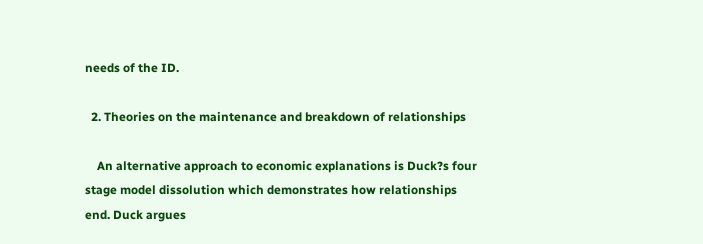needs of the ID.

  2. Theories on the maintenance and breakdown of relationships

    An alternative approach to economic explanations is Duck?s four stage model dissolution which demonstrates how relationships end. Duck argues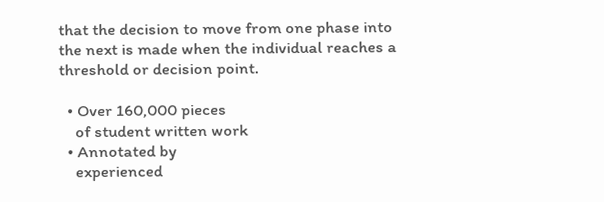that the decision to move from one phase into the next is made when the individual reaches a threshold or decision point.

  • Over 160,000 pieces
    of student written work
  • Annotated by
    experienced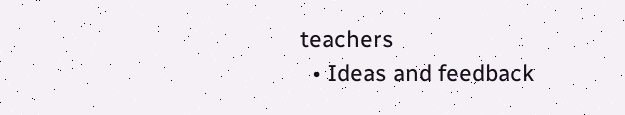teachers
  • Ideas and feedback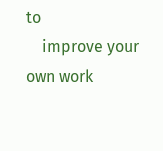to
    improve your own work